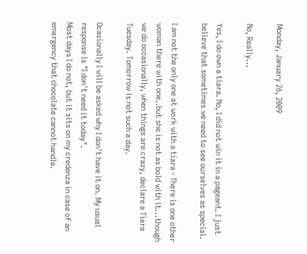Monday, January 26, 2009

No, Really...

Yes, I do own a tiara. No, I did not win it in a pageant. I just believe that sometimes we need to see ourselves as special.

I am not the only one at work with a tiara - There is one other woman there with one..but she is not as bold with it...though we do occasionally, when things are crazy, declare a Tiara Tuesday. Tomorrow is not such a day.

Ocasionally I will be asked why I don't have it on. My usual response is "I don't need it today".
Most days I do not, but it sits on my credenza in case of an emergency that chocolate cannot handle.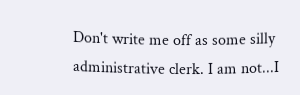Don't write me off as some silly administrative clerk. I am not...I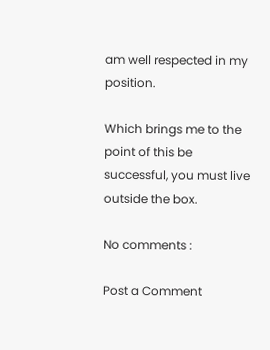am well respected in my position.

Which brings me to the point of this be successful, you must live outside the box.

No comments :

Post a Comment